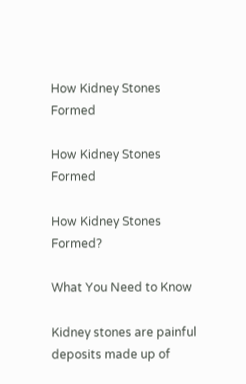How Kidney Stones Formed

How Kidney Stones Formed

How Kidney Stones Formed?

What You Need to Know

Kidney stones are painful deposits made up of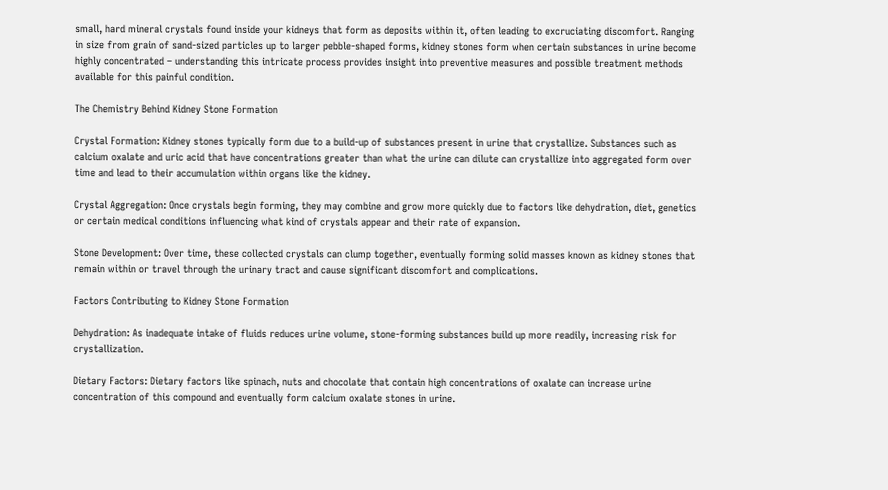small, hard mineral crystals found inside your kidneys that form as deposits within it, often leading to excruciating discomfort. Ranging in size from grain of sand-sized particles up to larger pebble-shaped forms, kidney stones form when certain substances in urine become highly concentrated – understanding this intricate process provides insight into preventive measures and possible treatment methods available for this painful condition.

The Chemistry Behind Kidney Stone Formation

Crystal Formation: Kidney stones typically form due to a build-up of substances present in urine that crystallize. Substances such as calcium oxalate and uric acid that have concentrations greater than what the urine can dilute can crystallize into aggregated form over time and lead to their accumulation within organs like the kidney.

Crystal Aggregation: Once crystals begin forming, they may combine and grow more quickly due to factors like dehydration, diet, genetics or certain medical conditions influencing what kind of crystals appear and their rate of expansion.

Stone Development: Over time, these collected crystals can clump together, eventually forming solid masses known as kidney stones that remain within or travel through the urinary tract and cause significant discomfort and complications.

Factors Contributing to Kidney Stone Formation

Dehydration: As inadequate intake of fluids reduces urine volume, stone-forming substances build up more readily, increasing risk for crystallization.

Dietary Factors: Dietary factors like spinach, nuts and chocolate that contain high concentrations of oxalate can increase urine concentration of this compound and eventually form calcium oxalate stones in urine.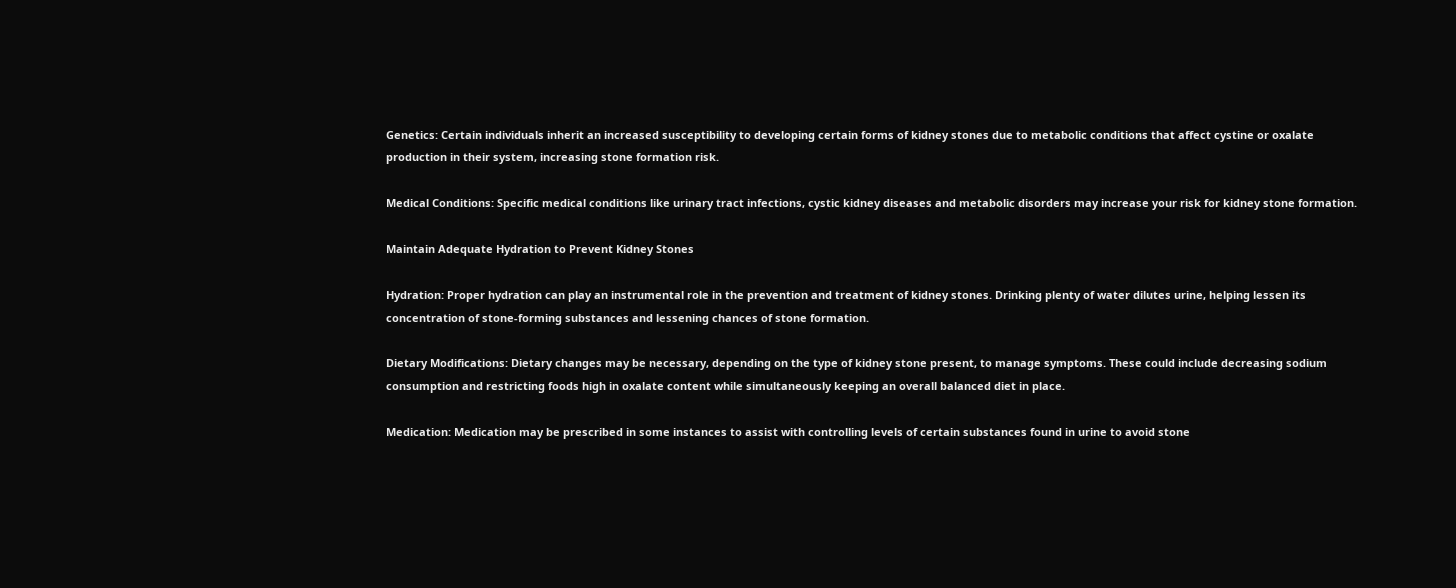Genetics: Certain individuals inherit an increased susceptibility to developing certain forms of kidney stones due to metabolic conditions that affect cystine or oxalate production in their system, increasing stone formation risk.

Medical Conditions: Specific medical conditions like urinary tract infections, cystic kidney diseases and metabolic disorders may increase your risk for kidney stone formation.

Maintain Adequate Hydration to Prevent Kidney Stones

Hydration: Proper hydration can play an instrumental role in the prevention and treatment of kidney stones. Drinking plenty of water dilutes urine, helping lessen its concentration of stone-forming substances and lessening chances of stone formation.

Dietary Modifications: Dietary changes may be necessary, depending on the type of kidney stone present, to manage symptoms. These could include decreasing sodium consumption and restricting foods high in oxalate content while simultaneously keeping an overall balanced diet in place.

Medication: Medication may be prescribed in some instances to assist with controlling levels of certain substances found in urine to avoid stone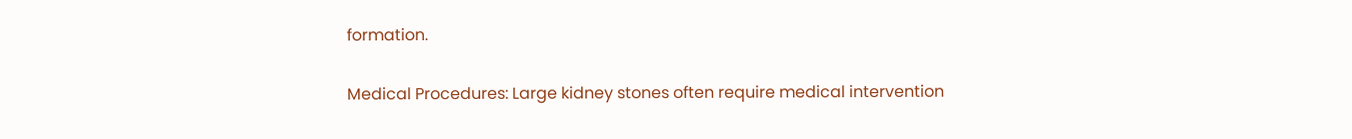formation.

Medical Procedures: Large kidney stones often require medical intervention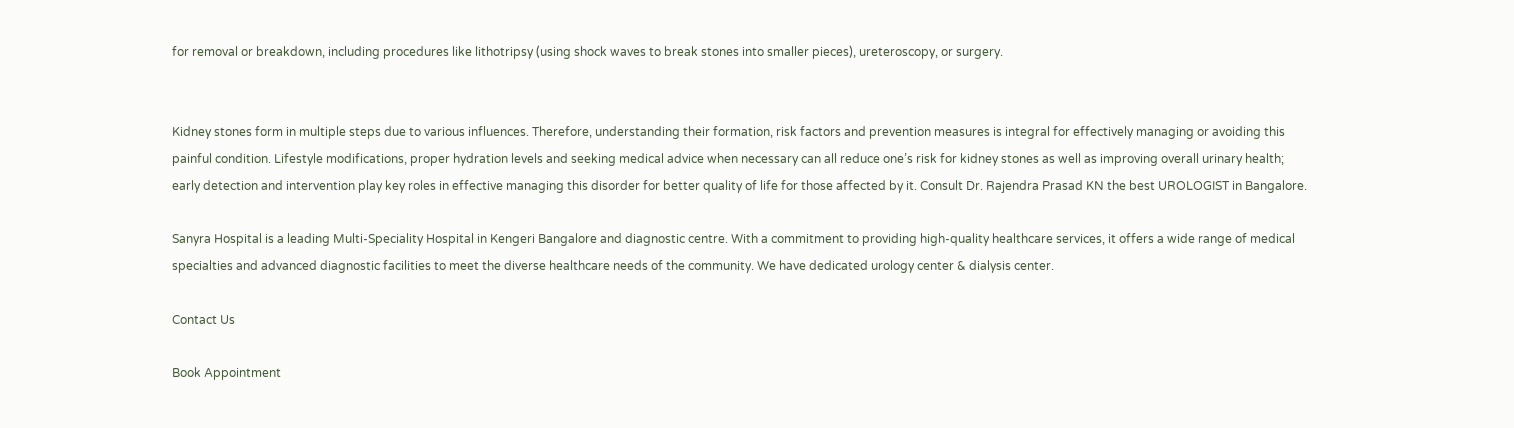for removal or breakdown, including procedures like lithotripsy (using shock waves to break stones into smaller pieces), ureteroscopy, or surgery.


Kidney stones form in multiple steps due to various influences. Therefore, understanding their formation, risk factors and prevention measures is integral for effectively managing or avoiding this painful condition. Lifestyle modifications, proper hydration levels and seeking medical advice when necessary can all reduce one’s risk for kidney stones as well as improving overall urinary health; early detection and intervention play key roles in effective managing this disorder for better quality of life for those affected by it. Consult Dr. Rajendra Prasad KN the best UROLOGIST in Bangalore.

Sanyra Hospital is a leading Multi-Speciality Hospital in Kengeri Bangalore and diagnostic centre. With a commitment to providing high-quality healthcare services, it offers a wide range of medical specialties and advanced diagnostic facilities to meet the diverse healthcare needs of the community. We have dedicated urology center & dialysis center.

Contact Us

Book Appointment